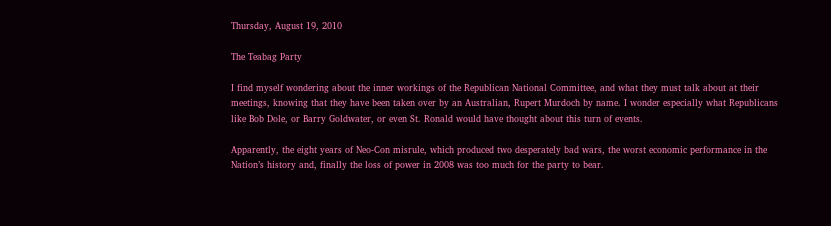Thursday, August 19, 2010

The Teabag Party

I find myself wondering about the inner workings of the Republican National Committee, and what they must talk about at their meetings, knowing that they have been taken over by an Australian, Rupert Murdoch by name. I wonder especially what Republicans like Bob Dole, or Barry Goldwater, or even St. Ronald would have thought about this turn of events.

Apparently, the eight years of Neo-Con misrule, which produced two desperately bad wars, the worst economic performance in the Nation’s history and, finally the loss of power in 2008 was too much for the party to bear.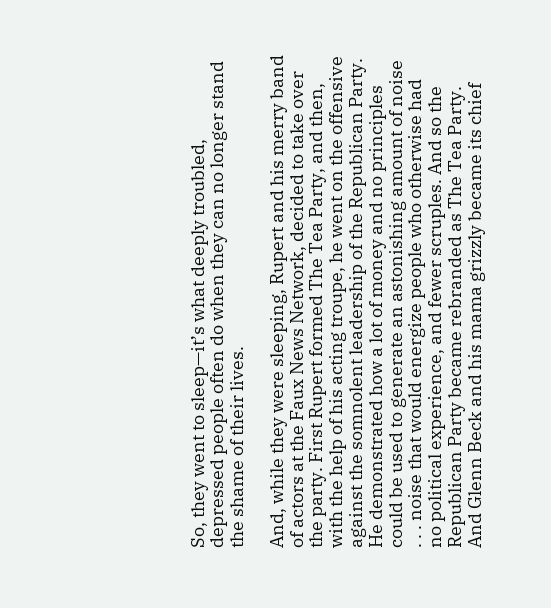So, they went to sleep—it’s what deeply troubled, depressed people often do when they can no longer stand the shame of their lives.

And, while they were sleeping, Rupert and his merry band of actors at the Faux News Network, decided to take over the party. First Rupert formed The Tea Party, and then, with the help of his acting troupe, he went on the offensive against the somnolent leadership of the Republican Party. He demonstrated how a lot of money and no principles could be used to generate an astonishing amount of noise . . . noise that would energize people who otherwise had no political experience, and fewer scruples. And so the Republican Party became rebranded as The Tea Party. And Glenn Beck and his mama grizzly became its chief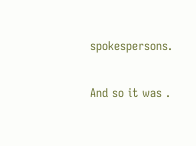spokespersons.

And so it was .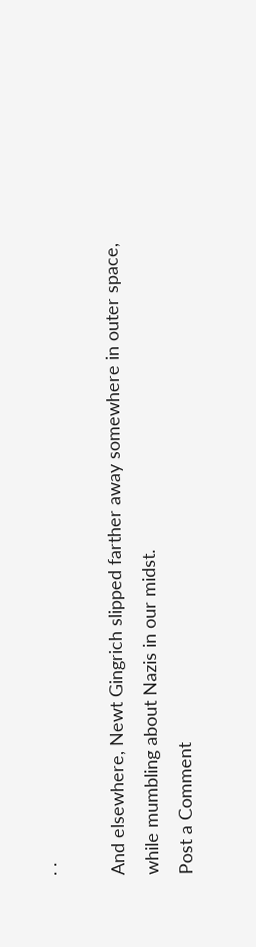. .

And elsewhere, Newt Gingrich slipped farther away somewhere in outer space, while mumbling about Nazis in our midst.
Post a Comment